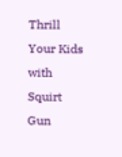Thrill Your Kids with Squirt Gun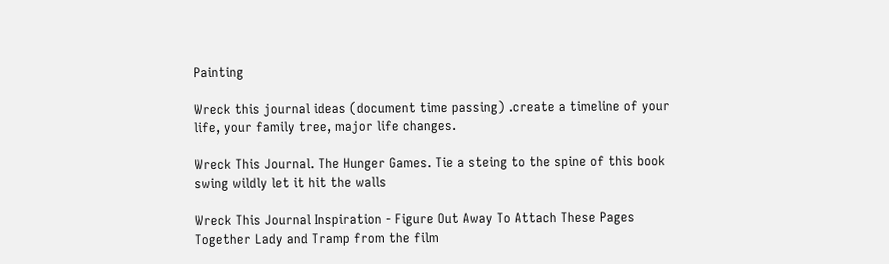Painting

Wreck this journal ideas (document time passing) .create a timeline of your life, your family tree, major life changes.

Wreck This Journal. The Hunger Games. Tie a steing to the spine of this book swing wildly let it hit the walls

Wreck This Journal Inspiration - Figure Out Away To Attach These Pages Together Lady and Tramp from the film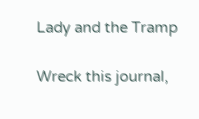Lady and the Tramp

Wreck this journal,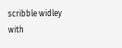scribble widley with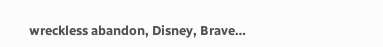wreckless abandon, Disney, Brave…